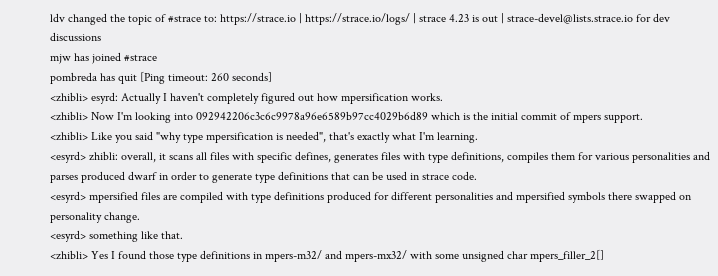ldv changed the topic of #strace to: https://strace.io | https://strace.io/logs/ | strace 4.23 is out | strace-devel@lists.strace.io for dev discussions
mjw has joined #strace
pombreda has quit [Ping timeout: 260 seconds]
<zhibli> esyrd: Actually I haven't completely figured out how mpersification works.
<zhibli> Now I'm looking into 092942206c3c6c9978a96e6589b97cc4029b6d89 which is the initial commit of mpers support.
<zhibli> Like you said "why type mpersification is needed", that's exactly what I'm learning.
<esyrd> zhibli: overall, it scans all files with specific defines, generates files with type definitions, compiles them for various personalities and parses produced dwarf in order to generate type definitions that can be used in strace code.
<esyrd> mpersified files are compiled with type definitions produced for different personalities and mpersified symbols there swapped on personality change.
<esyrd> something like that.
<zhibli> Yes I found those type definitions in mpers-m32/ and mpers-mx32/ with some unsigned char mpers_filler_2[]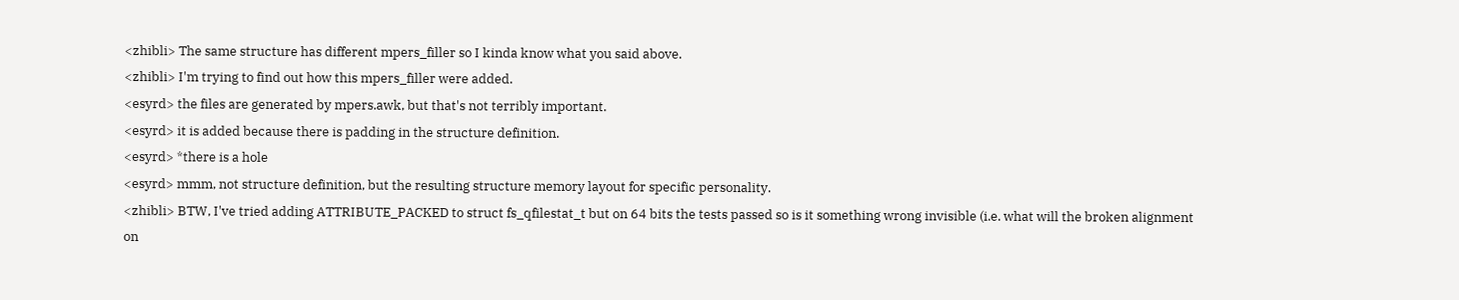<zhibli> The same structure has different mpers_filler so I kinda know what you said above.
<zhibli> I'm trying to find out how this mpers_filler were added.
<esyrd> the files are generated by mpers.awk, but that's not terribly important.
<esyrd> it is added because there is padding in the structure definition.
<esyrd> *there is a hole
<esyrd> mmm, not structure definition, but the resulting structure memory layout for specific personality.
<zhibli> BTW, I've tried adding ATTRIBUTE_PACKED to struct fs_qfilestat_t but on 64 bits the tests passed so is it something wrong invisible (i.e. what will the broken alignment on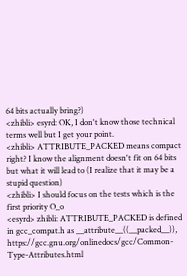64 bits actually bring?)
<zhibli> esyrd: OK, I don't know those technical terms well but I get your point.
<zhibli> ATTRIBUTE_PACKED means compact right? I know the alignment doesn't fit on 64 bits but what it will lead to (I realize that it may be a stupid question)
<zhibli> I should focus on the tests which is the first priority O_o
<esyrd> zhibli: ATTRIBUTE_PACKED is defined in gcc_compat.h as __attribute__((__packed__)), https://gcc.gnu.org/onlinedocs/gcc/Common-Type-Attributes.html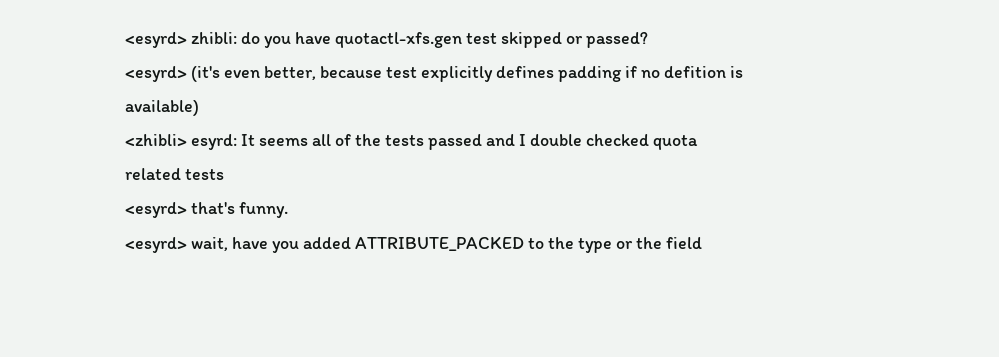<esyrd> zhibli: do you have quotactl-xfs.gen test skipped or passed?
<esyrd> (it's even better, because test explicitly defines padding if no defition is available)
<zhibli> esyrd: It seems all of the tests passed and I double checked quota related tests
<esyrd> that's funny.
<esyrd> wait, have you added ATTRIBUTE_PACKED to the type or the field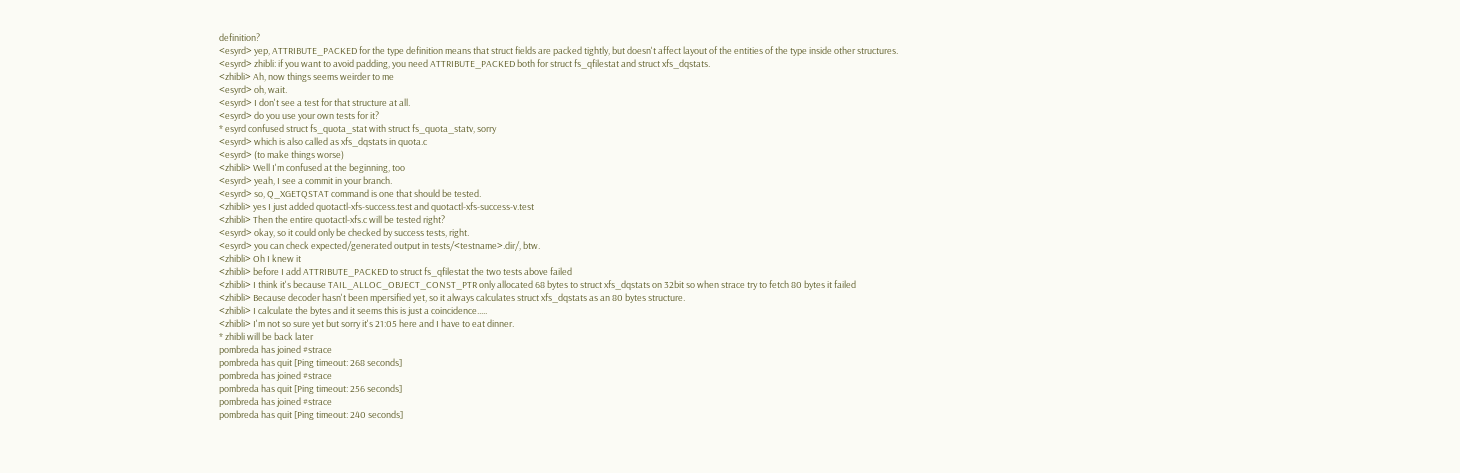definition?
<esyrd> yep, ATTRIBUTE_PACKED for the type definition means that struct fields are packed tightly, but doesn't affect layout of the entities of the type inside other structures.
<esyrd> zhibli: if you want to avoid padding, you need ATTRIBUTE_PACKED both for struct fs_qfilestat and struct xfs_dqstats.
<zhibli> Ah, now things seems weirder to me
<esyrd> oh, wait.
<esyrd> I don't see a test for that structure at all.
<esyrd> do you use your own tests for it?
* esyrd confused struct fs_quota_stat with struct fs_quota_statv, sorry
<esyrd> which is also called as xfs_dqstats in quota.c
<esyrd> (to make things worse)
<zhibli> Well I'm confused at the beginning, too
<esyrd> yeah, I see a commit in your branch.
<esyrd> so, Q_XGETQSTAT command is one that should be tested.
<zhibli> yes I just added quotactl-xfs-success.test and quotactl-xfs-success-v.test
<zhibli> Then the entire quotactl-xfs.c will be tested right?
<esyrd> okay, so it could only be checked by success tests, right.
<esyrd> you can check expected/generated output in tests/<testname>.dir/, btw.
<zhibli> Oh I knew it
<zhibli> before I add ATTRIBUTE_PACKED to struct fs_qfilestat the two tests above failed
<zhibli> I think it's because TAIL_ALLOC_OBJECT_CONST_PTR only allocated 68 bytes to struct xfs_dqstats on 32bit so when strace try to fetch 80 bytes it failed
<zhibli> Because decoder hasn't been mpersified yet, so it always calculates struct xfs_dqstats as an 80 bytes structure.
<zhibli> I calculate the bytes and it seems this is just a coincidence.....
<zhibli> I'm not so sure yet but sorry it's 21:05 here and I have to eat dinner.
* zhibli will be back later
pombreda has joined #strace
pombreda has quit [Ping timeout: 268 seconds]
pombreda has joined #strace
pombreda has quit [Ping timeout: 256 seconds]
pombreda has joined #strace
pombreda has quit [Ping timeout: 240 seconds]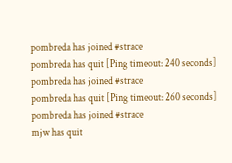pombreda has joined #strace
pombreda has quit [Ping timeout: 240 seconds]
pombreda has joined #strace
pombreda has quit [Ping timeout: 260 seconds]
pombreda has joined #strace
mjw has quit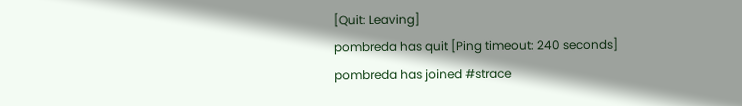[Quit: Leaving]
pombreda has quit [Ping timeout: 240 seconds]
pombreda has joined #strace